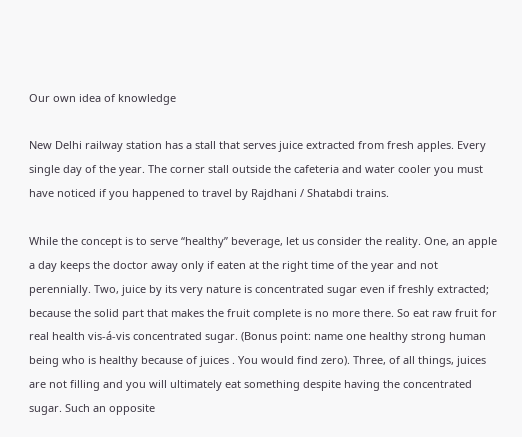Our own idea of knowledge

New Delhi railway station has a stall that serves juice extracted from fresh apples. Every single day of the year. The corner stall outside the cafeteria and water cooler you must have noticed if you happened to travel by Rajdhani / Shatabdi trains.

While the concept is to serve “healthy” beverage, let us consider the reality. One, an apple a day keeps the doctor away only if eaten at the right time of the year and not perennially. Two, juice by its very nature is concentrated sugar even if freshly extracted; because the solid part that makes the fruit complete is no more there. So eat raw fruit for real health vis-á-vis concentrated sugar. (Bonus point: name one healthy strong human being who is healthy because of juices . You would find zero). Three, of all things, juices are not filling and you will ultimately eat something despite having the concentrated sugar. Such an opposite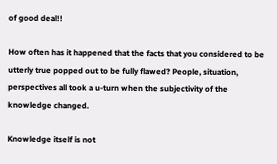of good deal!!

How often has it happened that the facts that you considered to be utterly true popped out to be fully flawed? People, situation, perspectives all took a u-turn when the subjectivity of the knowledge changed.

Knowledge itself is not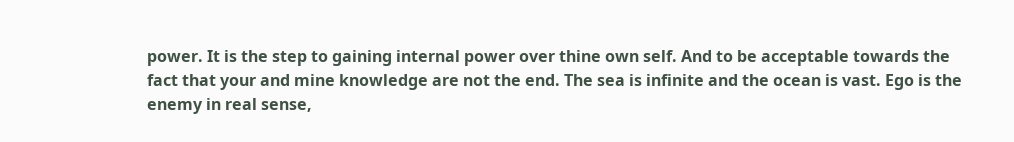power. It is the step to gaining internal power over thine own self. And to be acceptable towards the fact that your and mine knowledge are not the end. The sea is infinite and the ocean is vast. Ego is the enemy in real sense,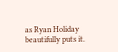as Ryan Holiday beautifully puts it.